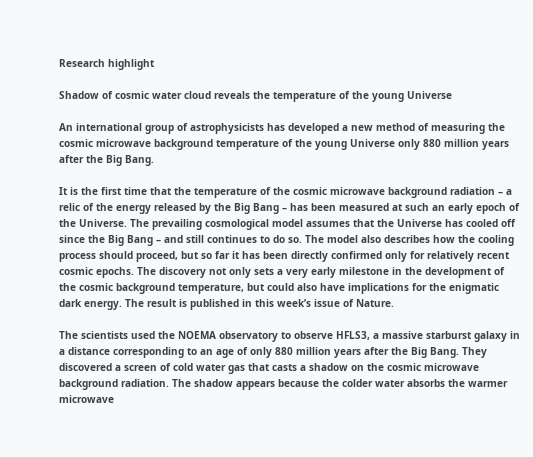Research highlight

Shadow of cosmic water cloud reveals the temperature of the young Universe

An international group of astrophysicists has developed a new method of measuring the cosmic microwave background temperature of the young Universe only 880 million years after the Big Bang.

It is the first time that the temperature of the cosmic microwave background radiation – a relic of the energy released by the Big Bang – has been measured at such an early epoch of the Universe. The prevailing cosmological model assumes that the Universe has cooled off since the Big Bang – and still continues to do so. The model also describes how the cooling process should proceed, but so far it has been directly confirmed only for relatively recent cosmic epochs. The discovery not only sets a very early milestone in the development of the cosmic background temperature, but could also have implications for the enigmatic dark energy. The result is published in this week’s issue of Nature.

The scientists used the NOEMA observatory to observe HFLS3, a massive starburst galaxy in a distance corresponding to an age of only 880 million years after the Big Bang. They discovered a screen of cold water gas that casts a shadow on the cosmic microwave background radiation. The shadow appears because the colder water absorbs the warmer microwave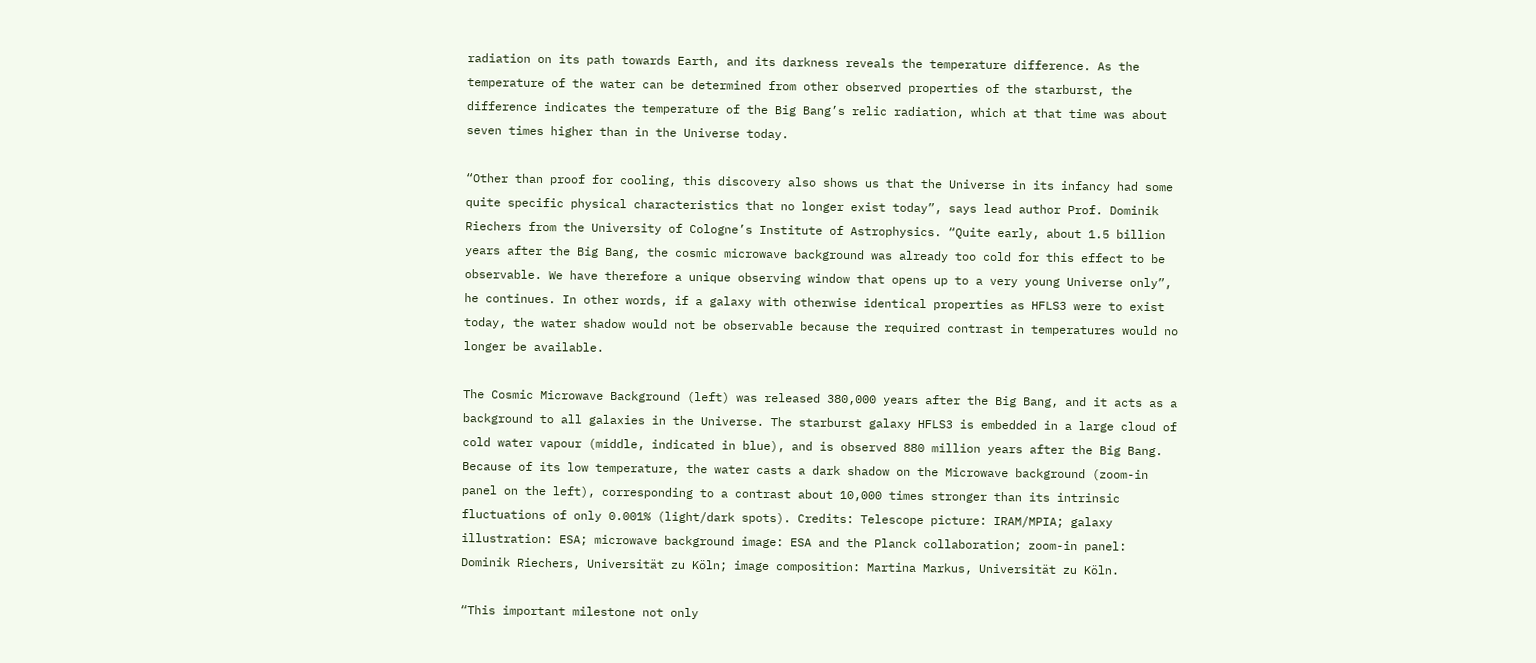radiation on its path towards Earth, and its darkness reveals the temperature difference. As the temperature of the water can be determined from other observed properties of the starburst, the difference indicates the temperature of the Big Bang’s relic radiation, which at that time was about seven times higher than in the Universe today.

“Other than proof for cooling, this discovery also shows us that the Universe in its infancy had some quite specific physical characteristics that no longer exist today”, says lead author Prof. Dominik Riechers from the University of Cologne’s Institute of Astrophysics. “Quite early, about 1.5 billion years after the Big Bang, the cosmic microwave background was already too cold for this effect to be observable. We have therefore a unique observing window that opens up to a very young Universe only”, he continues. In other words, if a galaxy with otherwise identical properties as HFLS3 were to exist today, the water shadow would not be observable because the required contrast in temperatures would no longer be available.

The Cosmic Microwave Background (left) was released 380,000 years after the Big Bang, and it acts as a background to all galaxies in the Universe. The starburst galaxy HFLS3 is embedded in a large cloud of cold water vapour (middle, indicated in blue), and is observed 880 million years after the Big Bang. Because of its low temperature, the water casts a dark shadow on the Microwave background (zoom-in panel on the left), corresponding to a contrast about 10,000 times stronger than its intrinsic fluctuations of only 0.001% (light/dark spots). Credits: Telescope picture: IRAM/MPIA; galaxy illustration: ESA; microwave background image: ESA and the Planck collaboration; zoom-in panel: Dominik Riechers, Universität zu Köln; image composition: Martina Markus, Universität zu Köln.

“This important milestone not only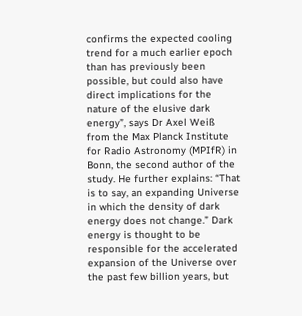confirms the expected cooling trend for a much earlier epoch than has previously been possible, but could also have direct implications for the nature of the elusive dark energy”, says Dr Axel Weiß from the Max Planck Institute for Radio Astronomy (MPIfR) in Bonn, the second author of the study. He further explains: “That is to say, an expanding Universe in which the density of dark energy does not change.” Dark energy is thought to be responsible for the accelerated expansion of the Universe over the past few billion years, but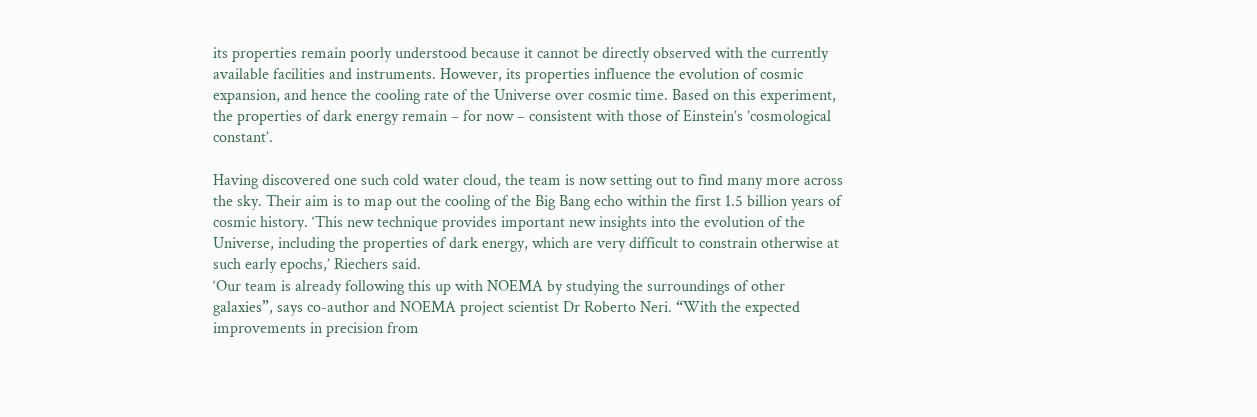its properties remain poorly understood because it cannot be directly observed with the currently available facilities and instruments. However, its properties influence the evolution of cosmic expansion, and hence the cooling rate of the Universe over cosmic time. Based on this experiment, the properties of dark energy remain – for now – consistent with those of Einstein’s ’cosmological constant’.

Having discovered one such cold water cloud, the team is now setting out to find many more across the sky. Their aim is to map out the cooling of the Big Bang echo within the first 1.5 billion years of cosmic history. ‘This new technique provides important new insights into the evolution of the Universe, including the properties of dark energy, which are very difficult to constrain otherwise at such early epochs,’ Riechers said.
‘Our team is already following this up with NOEMA by studying the surroundings of other galaxies”, says co-author and NOEMA project scientist Dr Roberto Neri. “With the expected improvements in precision from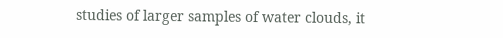studies of larger samples of water clouds, it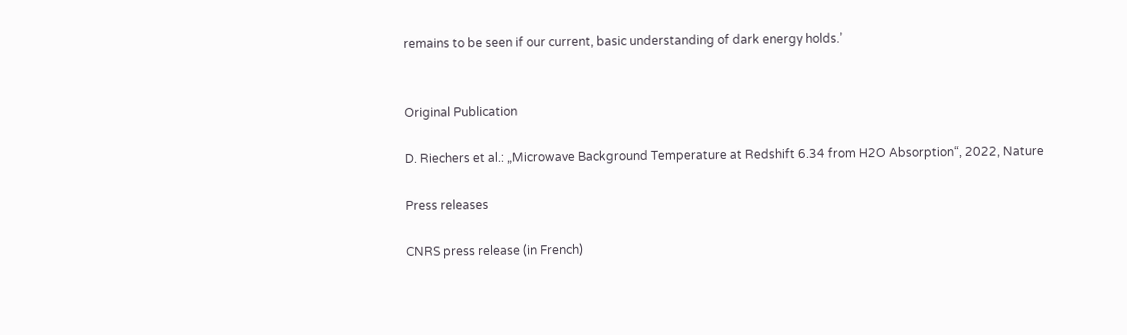remains to be seen if our current, basic understanding of dark energy holds.’


Original Publication

D. Riechers et al.: „Microwave Background Temperature at Redshift 6.34 from H2O Absorption“, 2022, Nature

Press releases

CNRS press release (in French)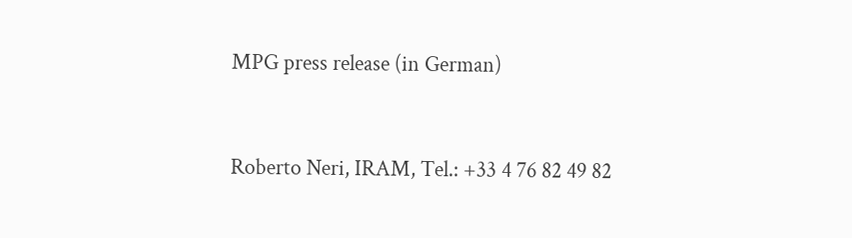MPG press release (in German)



Roberto Neri, IRAM, Tel.: +33 4 76 82 49 82